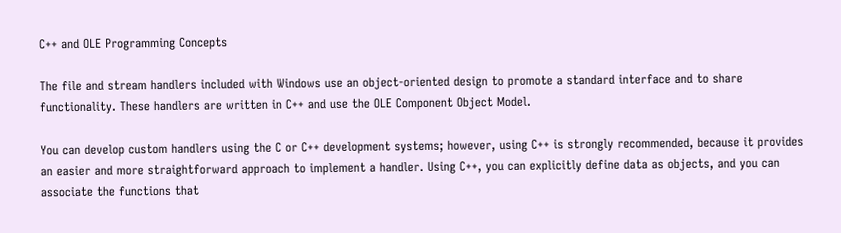C++ and OLE Programming Concepts

The file and stream handlers included with Windows use an object-oriented design to promote a standard interface and to share functionality. These handlers are written in C++ and use the OLE Component Object Model.

You can develop custom handlers using the C or C++ development systems; however, using C++ is strongly recommended, because it provides an easier and more straightforward approach to implement a handler. Using C++, you can explicitly define data as objects, and you can associate the functions that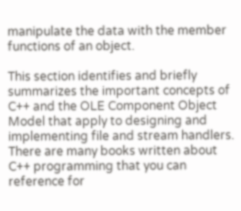manipulate the data with the member functions of an object.

This section identifies and briefly summarizes the important concepts of C++ and the OLE Component Object Model that apply to designing and implementing file and stream handlers. There are many books written about C++ programming that you can reference for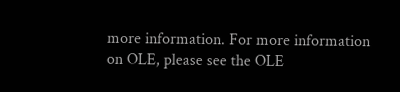more information. For more information on OLE, please see the OLE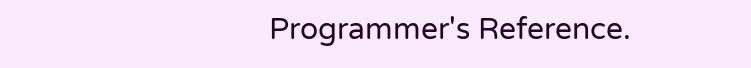Programmer's Reference.